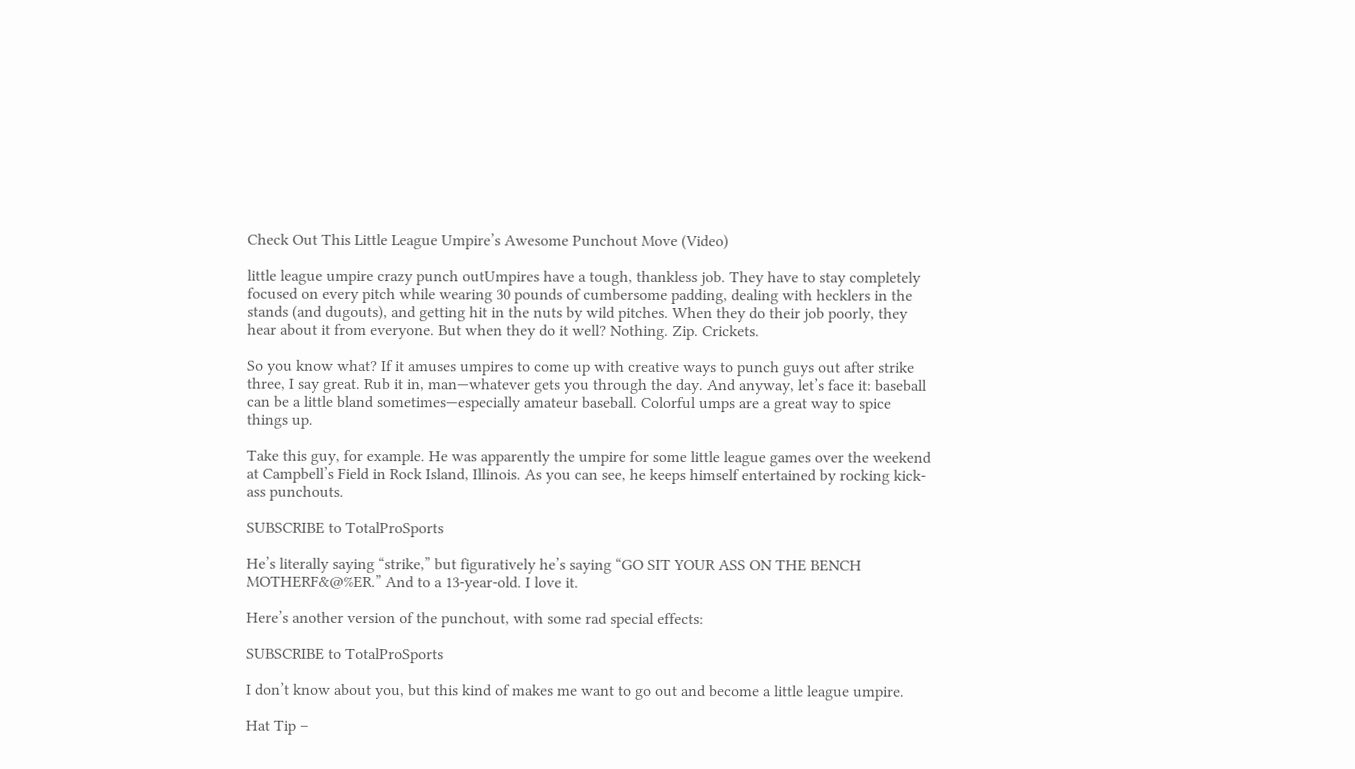Check Out This Little League Umpire’s Awesome Punchout Move (Video)

little league umpire crazy punch outUmpires have a tough, thankless job. They have to stay completely focused on every pitch while wearing 30 pounds of cumbersome padding, dealing with hecklers in the stands (and dugouts), and getting hit in the nuts by wild pitches. When they do their job poorly, they hear about it from everyone. But when they do it well? Nothing. Zip. Crickets.

So you know what? If it amuses umpires to come up with creative ways to punch guys out after strike three, I say great. Rub it in, man—whatever gets you through the day. And anyway, let’s face it: baseball can be a little bland sometimes—especially amateur baseball. Colorful umps are a great way to spice things up.

Take this guy, for example. He was apparently the umpire for some little league games over the weekend at Campbell’s Field in Rock Island, Illinois. As you can see, he keeps himself entertained by rocking kick-ass punchouts.

SUBSCRIBE to TotalProSports

He’s literally saying “strike,” but figuratively he’s saying “GO SIT YOUR ASS ON THE BENCH MOTHERF&@%ER.” And to a 13-year-old. I love it.

Here’s another version of the punchout, with some rad special effects:

SUBSCRIBE to TotalProSports

I don’t know about you, but this kind of makes me want to go out and become a little league umpire.

Hat Tip –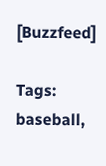[Buzzfeed]

Tags: baseball,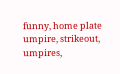funny, home plate umpire, strikeout, umpires,